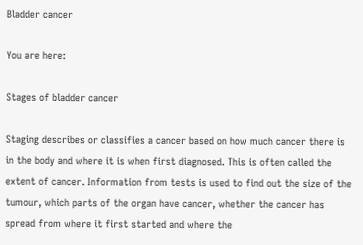Bladder cancer

You are here:

Stages of bladder cancer

Staging describes or classifies a cancer based on how much cancer there is in the body and where it is when first diagnosed. This is often called the extent of cancer. Information from tests is used to find out the size of the tumour, which parts of the organ have cancer, whether the cancer has spread from where it first started and where the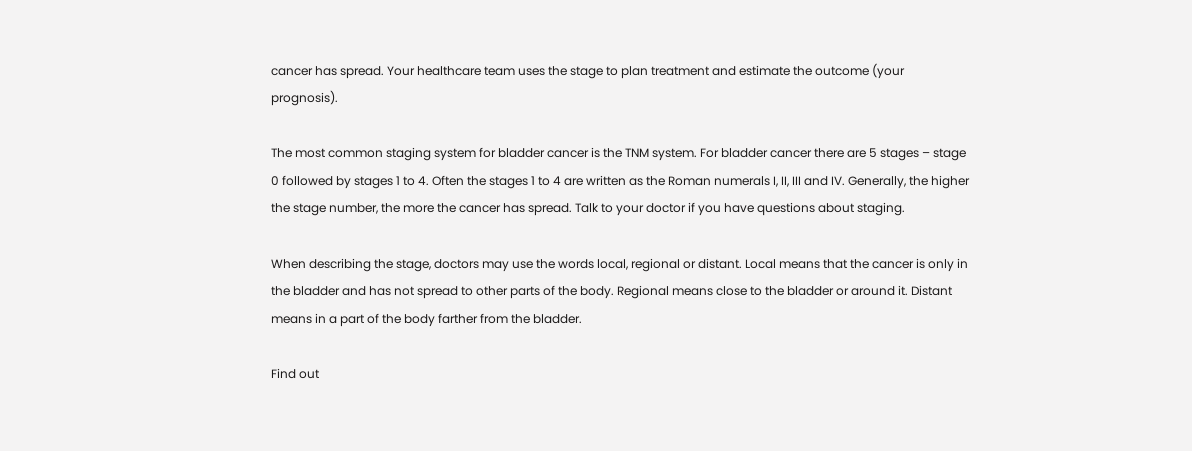cancer has spread. Your healthcare team uses the stage to plan treatment and estimate the outcome (your prognosis).

The most common staging system for bladder cancer is the TNM system. For bladder cancer there are 5 stages – stage 0 followed by stages 1 to 4. Often the stages 1 to 4 are written as the Roman numerals I, II, III and IV. Generally, the higher the stage number, the more the cancer has spread. Talk to your doctor if you have questions about staging.

When describing the stage, doctors may use the words local, regional or distant. Local means that the cancer is only in the bladder and has not spread to other parts of the body. Regional means close to the bladder or around it. Distant means in a part of the body farther from the bladder.

Find out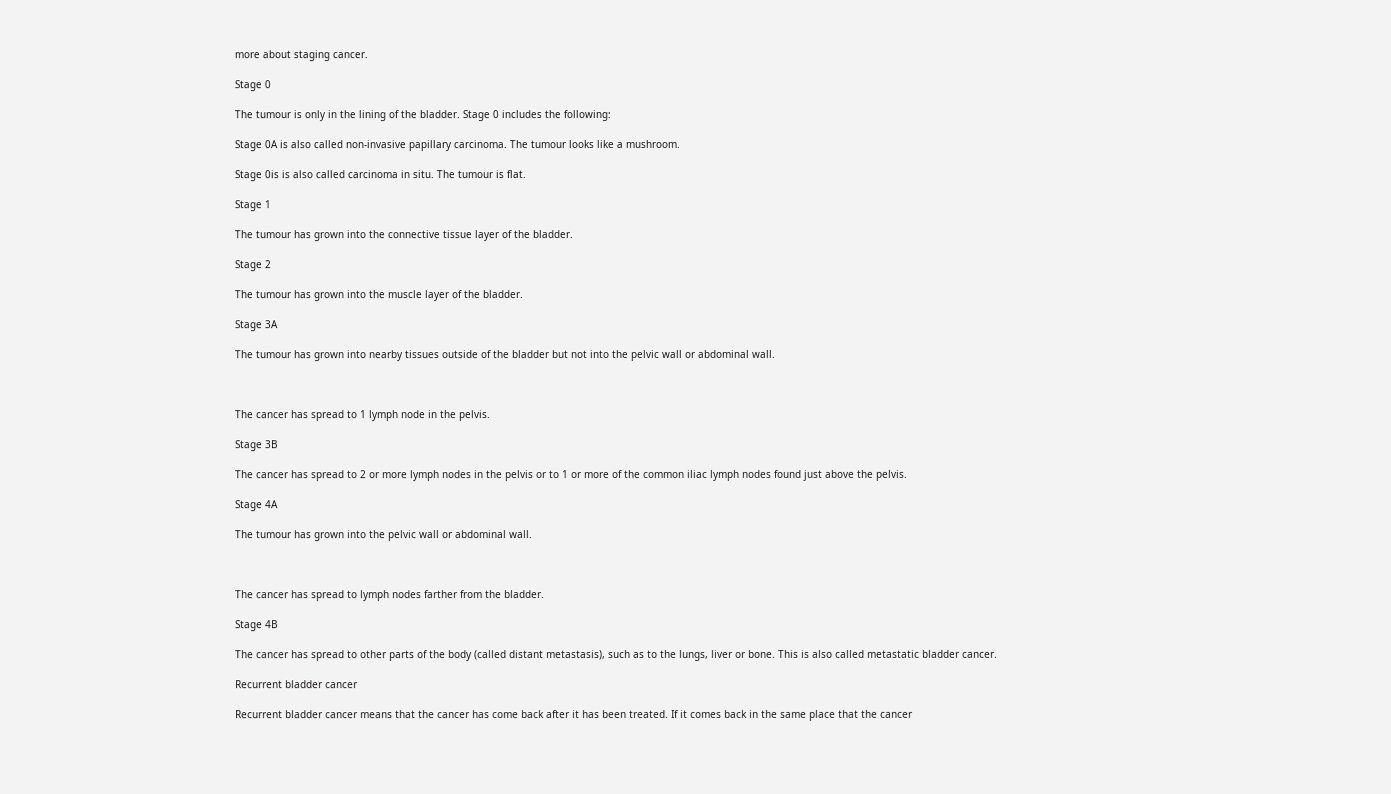more about staging cancer.

Stage 0

The tumour is only in the lining of the bladder. Stage 0 includes the following:

Stage 0A is also called non-invasive papillary carcinoma. The tumour looks like a mushroom.

Stage 0is is also called carcinoma in situ. The tumour is flat.

Stage 1

The tumour has grown into the connective tissue layer of the bladder.

Stage 2

The tumour has grown into the muscle layer of the bladder.

Stage 3A

The tumour has grown into nearby tissues outside of the bladder but not into the pelvic wall or abdominal wall.



The cancer has spread to 1 lymph node in the pelvis.

Stage 3B

The cancer has spread to 2 or more lymph nodes in the pelvis or to 1 or more of the common iliac lymph nodes found just above the pelvis.

Stage 4A

The tumour has grown into the pelvic wall or abdominal wall.



The cancer has spread to lymph nodes farther from the bladder.

Stage 4B

The cancer has spread to other parts of the body (called distant metastasis), such as to the lungs, liver or bone. This is also called metastatic bladder cancer.

Recurrent bladder cancer

Recurrent bladder cancer means that the cancer has come back after it has been treated. If it comes back in the same place that the cancer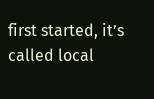first started, it’s called local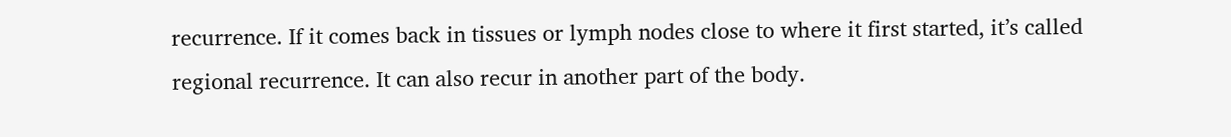recurrence. If it comes back in tissues or lymph nodes close to where it first started, it’s called regional recurrence. It can also recur in another part of the body.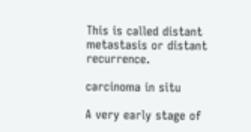This is called distant metastasis or distant recurrence.

carcinoma in situ

A very early stage of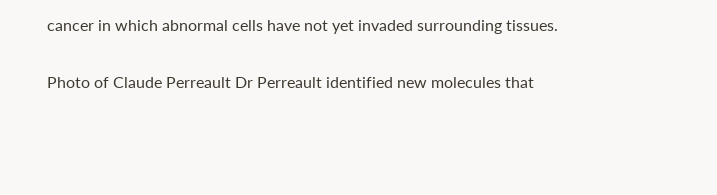cancer in which abnormal cells have not yet invaded surrounding tissues.


Photo of Claude Perreault Dr Perreault identified new molecules that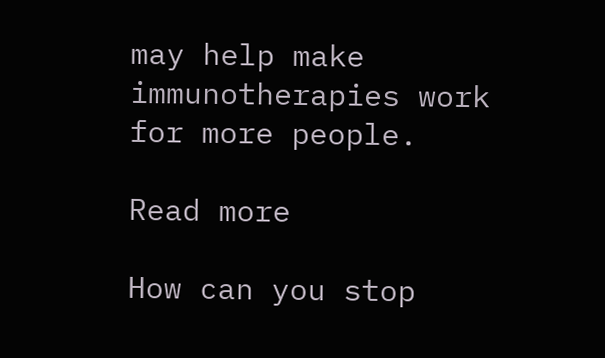may help make immunotherapies work for more people.

Read more

How can you stop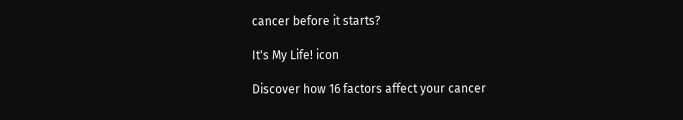cancer before it starts?

It's My Life! icon

Discover how 16 factors affect your cancer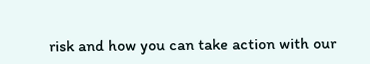risk and how you can take action with our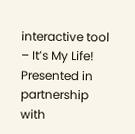interactive tool – It’s My Life! Presented in partnership with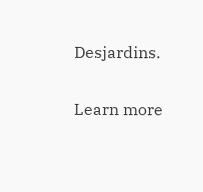Desjardins.

Learn more